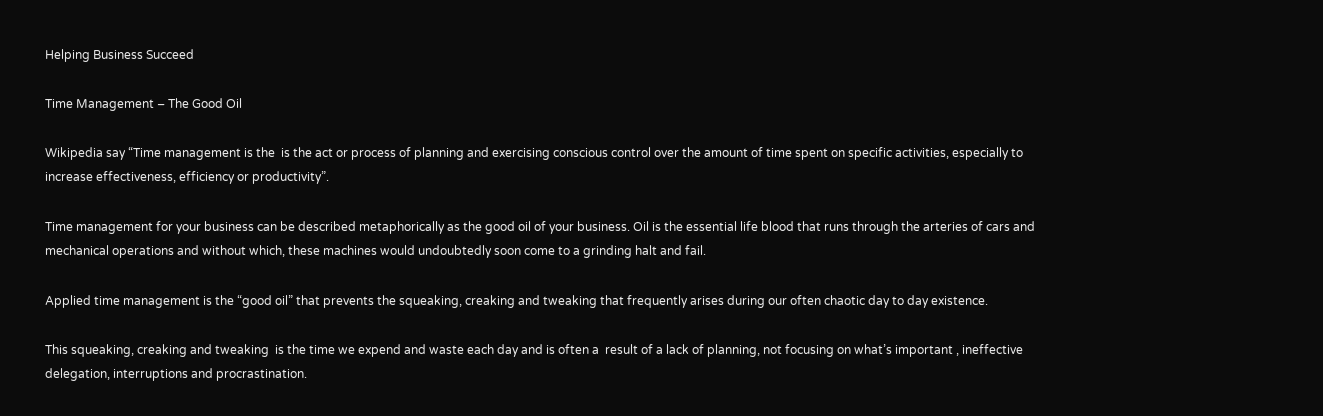Helping Business Succeed

Time Management – The Good Oil

Wikipedia say “Time management is the  is the act or process of planning and exercising conscious control over the amount of time spent on specific activities, especially to increase effectiveness, efficiency or productivity”.

Time management for your business can be described metaphorically as the good oil of your business. Oil is the essential life blood that runs through the arteries of cars and mechanical operations and without which, these machines would undoubtedly soon come to a grinding halt and fail.

Applied time management is the “good oil” that prevents the squeaking, creaking and tweaking that frequently arises during our often chaotic day to day existence.

This squeaking, creaking and tweaking  is the time we expend and waste each day and is often a  result of a lack of planning, not focusing on what’s important , ineffective delegation, interruptions and procrastination.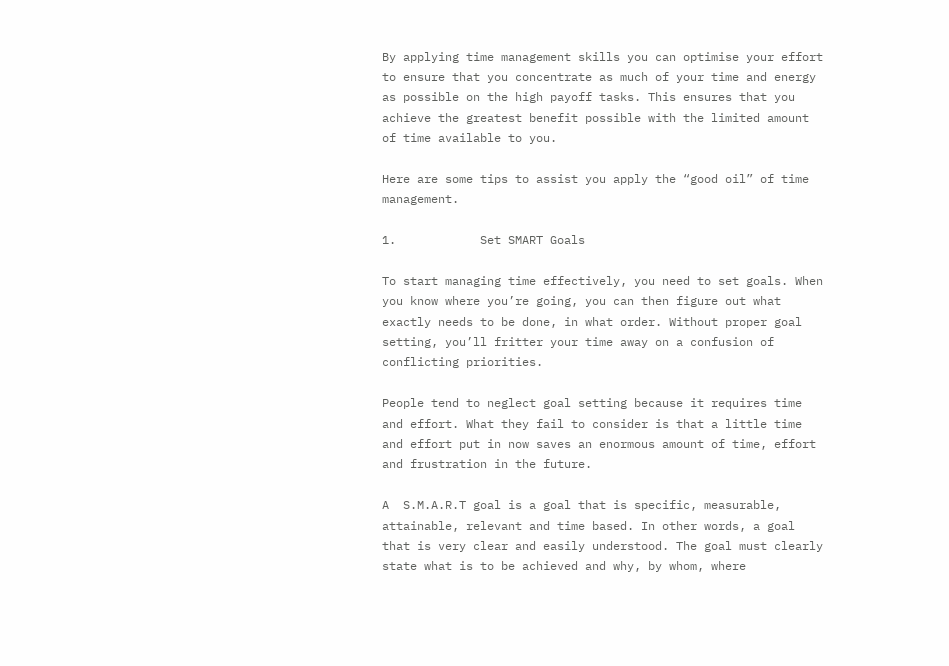By applying time management skills you can optimise your effort to ensure that you concentrate as much of your time and energy as possible on the high payoff tasks. This ensures that you achieve the greatest benefit possible with the limited amount of time available to you.

Here are some tips to assist you apply the “good oil” of time management.

1.            Set SMART Goals

To start managing time effectively, you need to set goals. When you know where you’re going, you can then figure out what exactly needs to be done, in what order. Without proper goal setting, you’ll fritter your time away on a confusion of conflicting priorities.

People tend to neglect goal setting because it requires time and effort. What they fail to consider is that a little time and effort put in now saves an enormous amount of time, effort and frustration in the future.

A  S.M.A.R.T goal is a goal that is specific, measurable, attainable, relevant and time based. In other words, a goal that is very clear and easily understood. The goal must clearly state what is to be achieved and why, by whom, where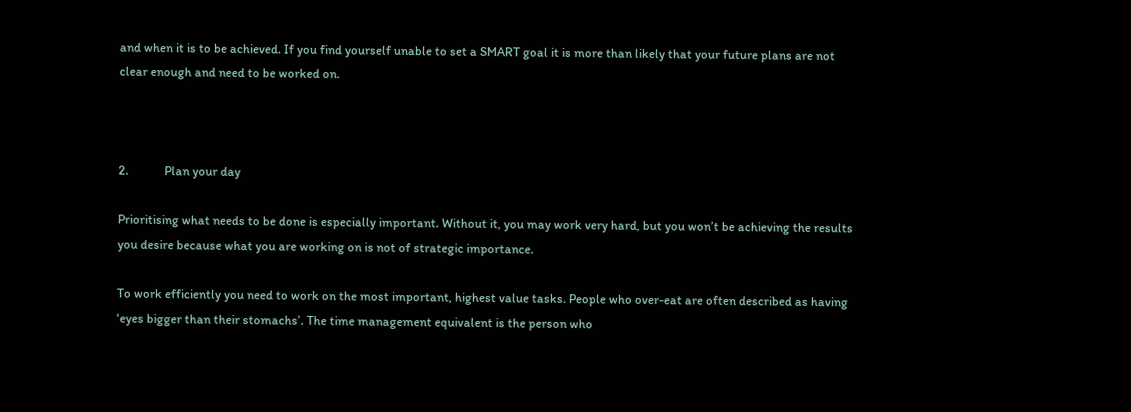and when it is to be achieved. If you find yourself unable to set a SMART goal it is more than likely that your future plans are not clear enough and need to be worked on.



2.            Plan your day

Prioritising what needs to be done is especially important. Without it, you may work very hard, but you won’t be achieving the results you desire because what you are working on is not of strategic importance.

To work efficiently you need to work on the most important, highest value tasks. People who over-eat are often described as having ‘eyes bigger than their stomachs’. The time management equivalent is the person who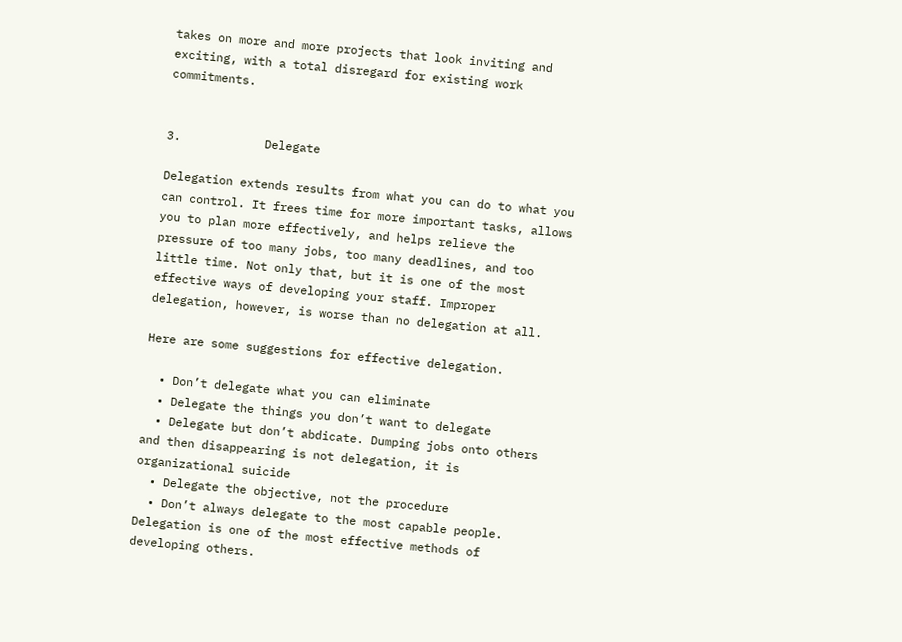takes on more and more projects that look inviting and exciting, with a total disregard for existing work commitments.


3.            Delegate

Delegation extends results from what you can do to what you can control. It frees time for more important tasks, allows you to plan more effectively, and helps relieve the pressure of too many jobs, too many deadlines, and too little time. Not only that, but it is one of the most effective ways of developing your staff. Improper delegation, however, is worse than no delegation at all.

Here are some suggestions for effective delegation.

  • Don’t delegate what you can eliminate
  • Delegate the things you don’t want to delegate
  • Delegate but don’t abdicate. Dumping jobs onto others and then disappearing is not delegation, it is organizational suicide
  • Delegate the objective, not the procedure
  • Don’t always delegate to the most capable people. Delegation is one of the most effective methods of developing others.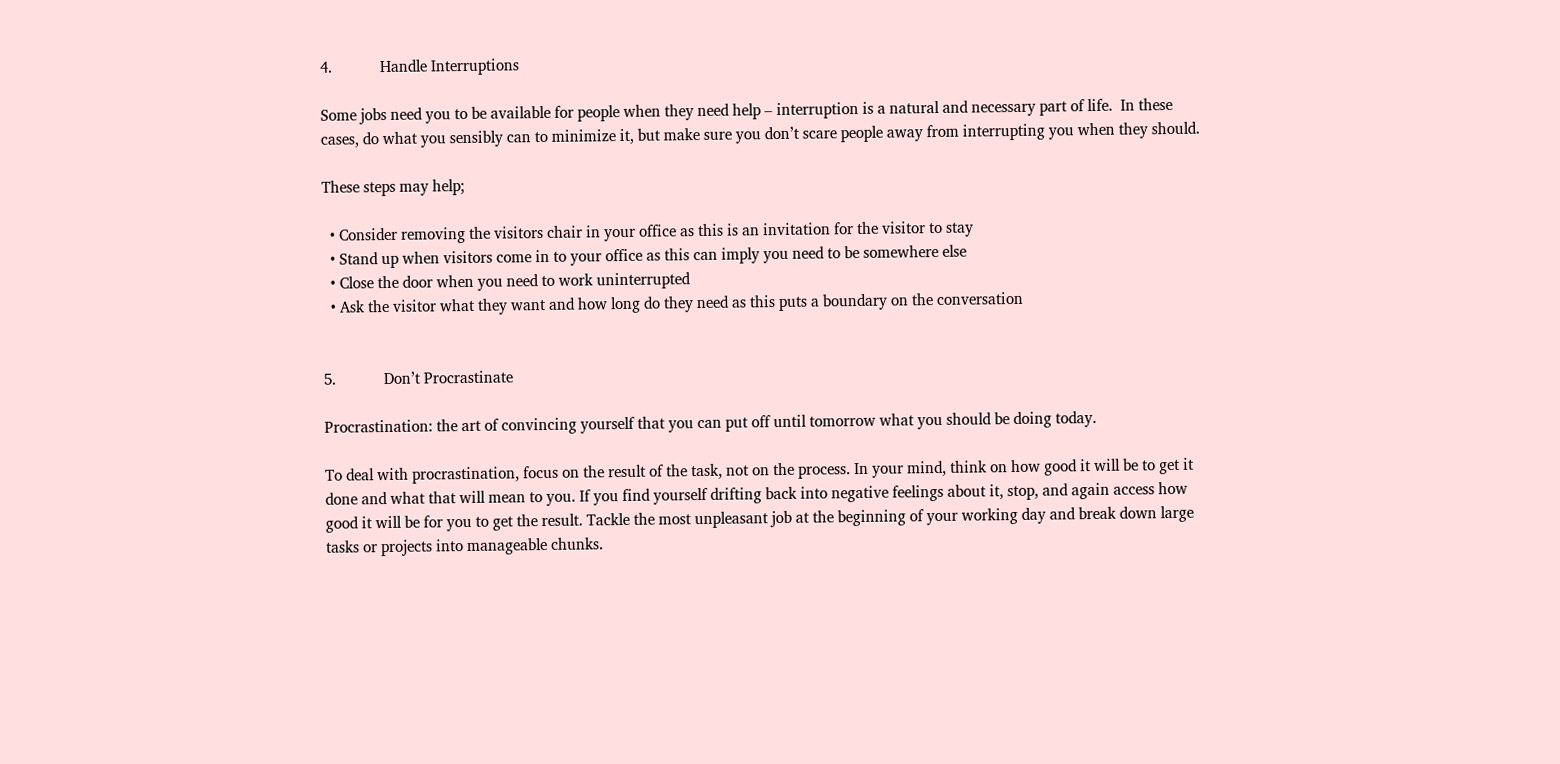4.            Handle Interruptions

Some jobs need you to be available for people when they need help – interruption is a natural and necessary part of life.  In these cases, do what you sensibly can to minimize it, but make sure you don’t scare people away from interrupting you when they should.

These steps may help;

  • Consider removing the visitors chair in your office as this is an invitation for the visitor to stay
  • Stand up when visitors come in to your office as this can imply you need to be somewhere else
  • Close the door when you need to work uninterrupted
  • Ask the visitor what they want and how long do they need as this puts a boundary on the conversation


5.            Don’t Procrastinate

Procrastination: the art of convincing yourself that you can put off until tomorrow what you should be doing today.

To deal with procrastination, focus on the result of the task, not on the process. In your mind, think on how good it will be to get it done and what that will mean to you. If you find yourself drifting back into negative feelings about it, stop, and again access how good it will be for you to get the result. Tackle the most unpleasant job at the beginning of your working day and break down large tasks or projects into manageable chunks.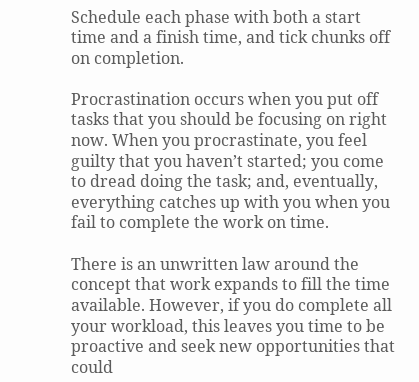Schedule each phase with both a start time and a finish time, and tick chunks off on completion.

Procrastination occurs when you put off tasks that you should be focusing on right now. When you procrastinate, you feel guilty that you haven’t started; you come to dread doing the task; and, eventually, everything catches up with you when you fail to complete the work on time.

There is an unwritten law around the concept that work expands to fill the time available. However, if you do complete all your workload, this leaves you time to be proactive and seek new opportunities that could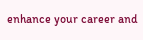enhance your career and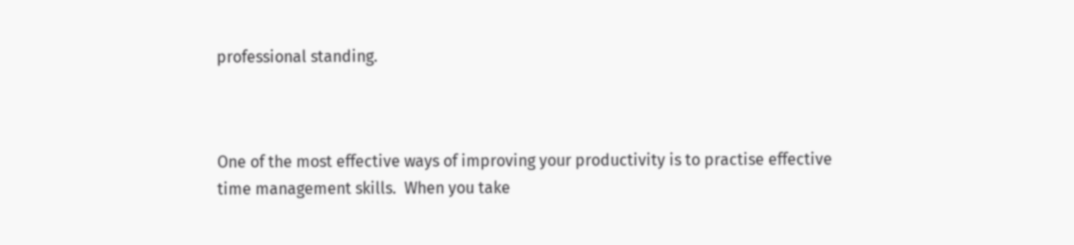professional standing.



One of the most effective ways of improving your productivity is to practise effective time management skills.  When you take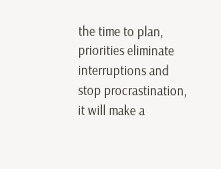the time to plan, priorities eliminate interruptions and stop procrastination, it will make a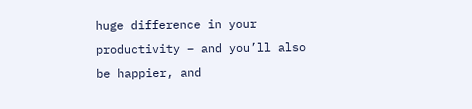huge difference in your productivity – and you’ll also be happier, and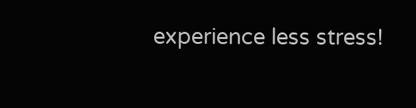experience less stress!